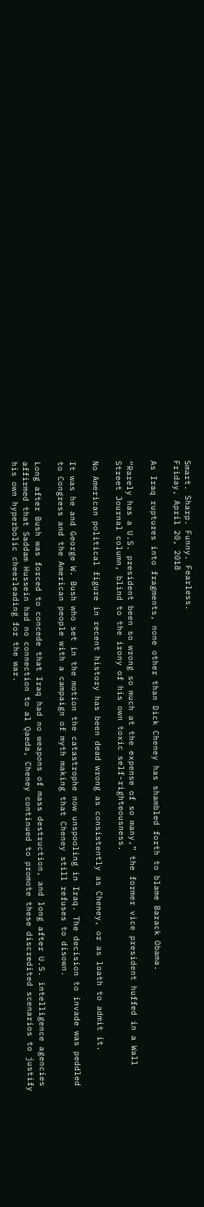Smart. Sharp. Funny. Fearless.
Friday, April 20, 2018

As Iraq ruptures into fragments, none other than Dick Cheney has shambled forth to blame Barack Obama.

“Rarely has a U.S. president been so wrong so much at the expense of so many,” the former vice president huffed in a Wall Street Journal column, blind to the irony of his own toxic self-righteousness.

No American political figure in recent history has been dead wrong as consistently as Cheney, or as loath to admit it.

It was he and George W. Bush who set in the motion the catastrophe now unspooling in Iraq. The decision to invade was peddled to Congress and the American people with a campaign of myth making that Cheney still refuses to disown.

Long after Bush was forced to concede that Iraq had no weapons of mass destruction, and long after U.S. intelligence agencies affirmed that Saddam Hussein had no connection to al Qaeda, Cheney continued to promote these discredited scenarios to justify his own hyperbolic cheerleading for the war.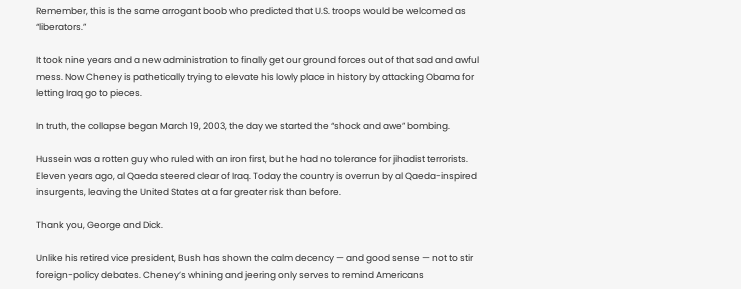Remember, this is the same arrogant boob who predicted that U.S. troops would be welcomed as “liberators.”

It took nine years and a new administration to finally get our ground forces out of that sad and awful mess. Now Cheney is pathetically trying to elevate his lowly place in history by attacking Obama for letting Iraq go to pieces.

In truth, the collapse began March 19, 2003, the day we started the “shock and awe” bombing.

Hussein was a rotten guy who ruled with an iron first, but he had no tolerance for jihadist terrorists. Eleven years ago, al Qaeda steered clear of Iraq. Today the country is overrun by al Qaeda-inspired insurgents, leaving the United States at a far greater risk than before.

Thank you, George and Dick.

Unlike his retired vice president, Bush has shown the calm decency — and good sense — not to stir foreign-policy debates. Cheney’s whining and jeering only serves to remind Americans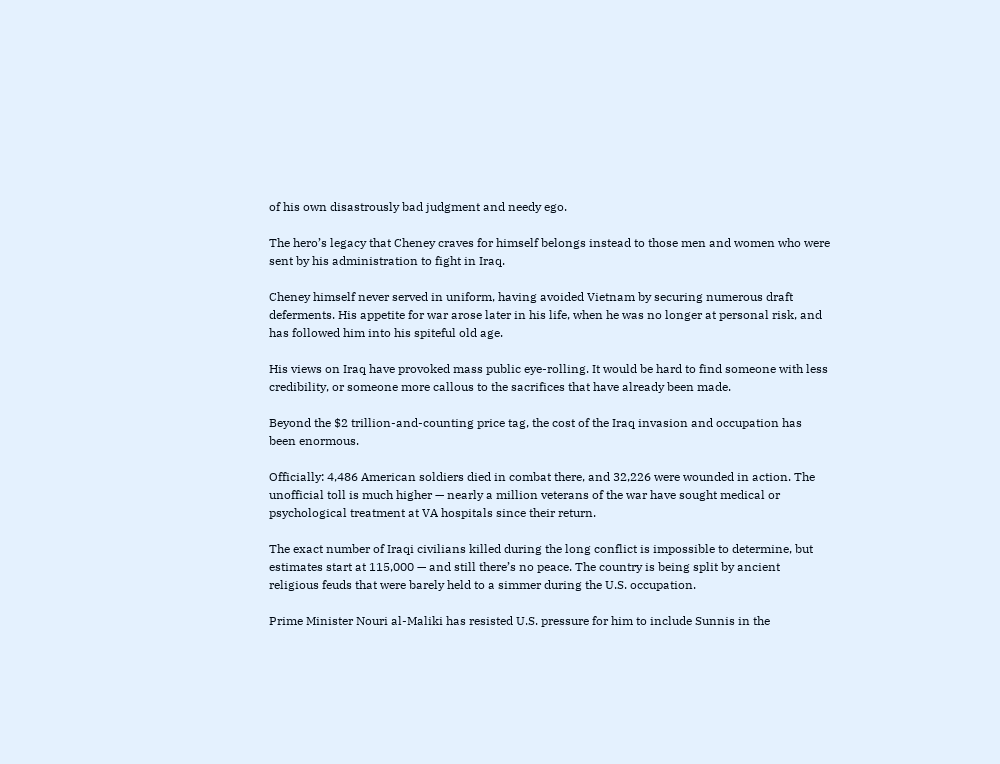of his own disastrously bad judgment and needy ego.

The hero’s legacy that Cheney craves for himself belongs instead to those men and women who were sent by his administration to fight in Iraq.

Cheney himself never served in uniform, having avoided Vietnam by securing numerous draft deferments. His appetite for war arose later in his life, when he was no longer at personal risk, and has followed him into his spiteful old age.

His views on Iraq have provoked mass public eye-rolling. It would be hard to find someone with less credibility, or someone more callous to the sacrifices that have already been made.

Beyond the $2 trillion-and-counting price tag, the cost of the Iraq invasion and occupation has been enormous.

Officially: 4,486 American soldiers died in combat there, and 32,226 were wounded in action. The unofficial toll is much higher — nearly a million veterans of the war have sought medical or psychological treatment at VA hospitals since their return.

The exact number of Iraqi civilians killed during the long conflict is impossible to determine, but estimates start at 115,000 — and still there’s no peace. The country is being split by ancient religious feuds that were barely held to a simmer during the U.S. occupation.

Prime Minister Nouri al-Maliki has resisted U.S. pressure for him to include Sunnis in the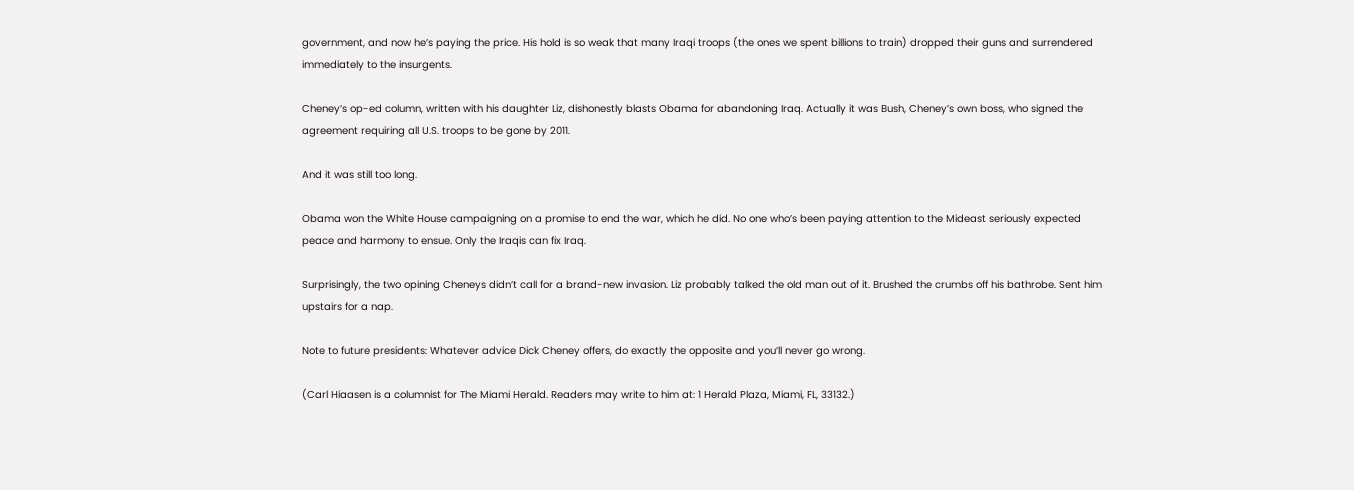government, and now he’s paying the price. His hold is so weak that many Iraqi troops (the ones we spent billions to train) dropped their guns and surrendered immediately to the insurgents.

Cheney’s op-ed column, written with his daughter Liz, dishonestly blasts Obama for abandoning Iraq. Actually it was Bush, Cheney’s own boss, who signed the agreement requiring all U.S. troops to be gone by 2011.

And it was still too long.

Obama won the White House campaigning on a promise to end the war, which he did. No one who’s been paying attention to the Mideast seriously expected peace and harmony to ensue. Only the Iraqis can fix Iraq.

Surprisingly, the two opining Cheneys didn’t call for a brand-new invasion. Liz probably talked the old man out of it. Brushed the crumbs off his bathrobe. Sent him upstairs for a nap.

Note to future presidents: Whatever advice Dick Cheney offers, do exactly the opposite and you’ll never go wrong.

(Carl Hiaasen is a columnist for The Miami Herald. Readers may write to him at: 1 Herald Plaza, Miami, FL, 33132.)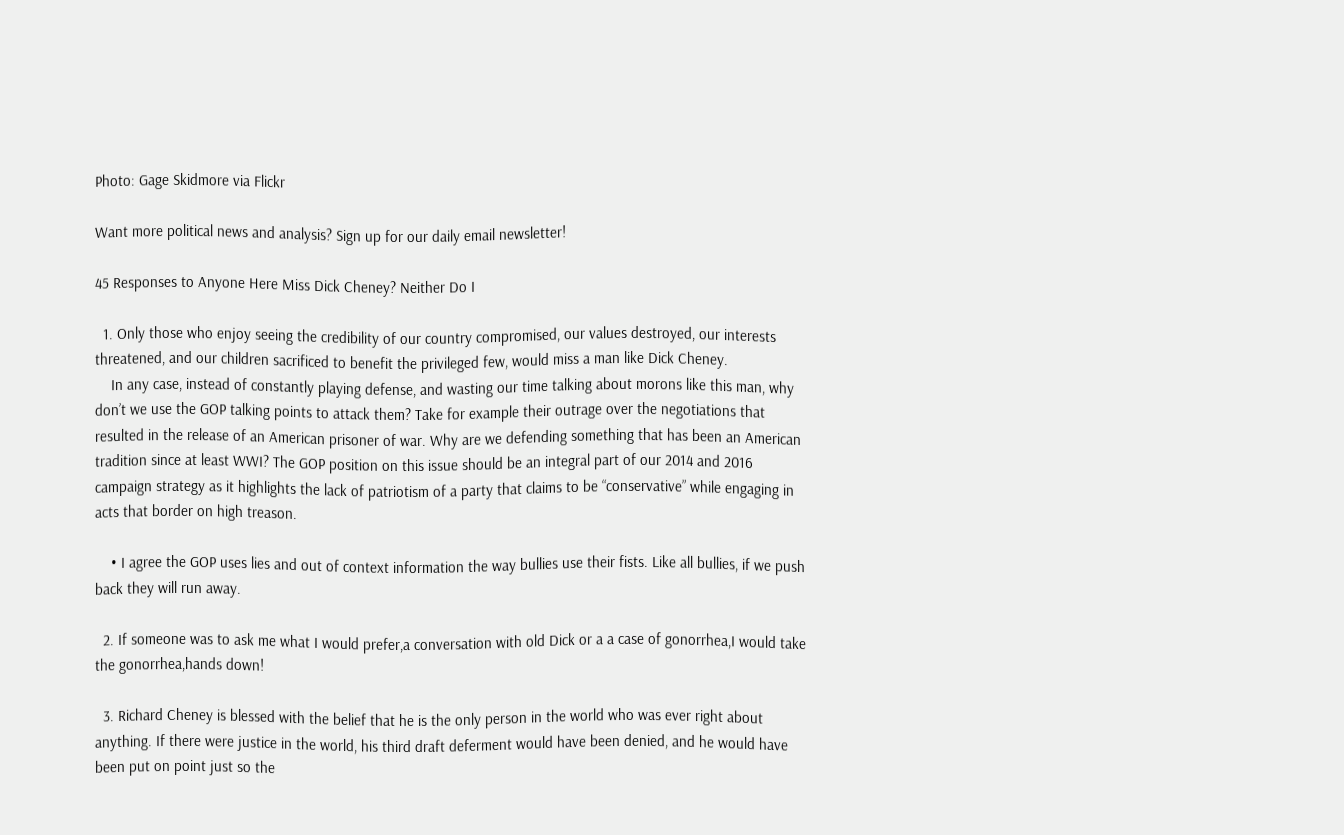Photo: Gage Skidmore via Flickr

Want more political news and analysis? Sign up for our daily email newsletter!

45 Responses to Anyone Here Miss Dick Cheney? Neither Do I

  1. Only those who enjoy seeing the credibility of our country compromised, our values destroyed, our interests threatened, and our children sacrificed to benefit the privileged few, would miss a man like Dick Cheney.
    In any case, instead of constantly playing defense, and wasting our time talking about morons like this man, why don’t we use the GOP talking points to attack them? Take for example their outrage over the negotiations that resulted in the release of an American prisoner of war. Why are we defending something that has been an American tradition since at least WWI? The GOP position on this issue should be an integral part of our 2014 and 2016 campaign strategy as it highlights the lack of patriotism of a party that claims to be “conservative” while engaging in acts that border on high treason.

    • I agree the GOP uses lies and out of context information the way bullies use their fists. Like all bullies, if we push back they will run away.

  2. If someone was to ask me what I would prefer,a conversation with old Dick or a a case of gonorrhea,I would take the gonorrhea,hands down!

  3. Richard Cheney is blessed with the belief that he is the only person in the world who was ever right about anything. If there were justice in the world, his third draft deferment would have been denied, and he would have been put on point just so the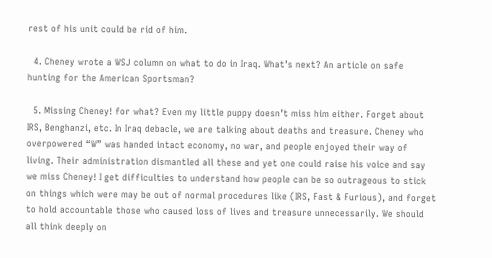rest of his unit could be rid of him.

  4. Cheney wrote a WSJ column on what to do in Iraq. What’s next? An article on safe hunting for the American Sportsman?

  5. Missing Cheney! for what? Even my little puppy doesn’t miss him either. Forget about IRS, Benghanzi, etc. In Iraq debacle, we are talking about deaths and treasure. Cheney who overpowered “W” was handed intact economy, no war, and people enjoyed their way of living. Their administration dismantled all these and yet one could raise his voice and say we miss Cheney! I get difficulties to understand how people can be so outrageous to stick on things which were may be out of normal procedures like (IRS, Fast & Furious), and forget to hold accountable those who caused loss of lives and treasure unnecessarily. We should all think deeply on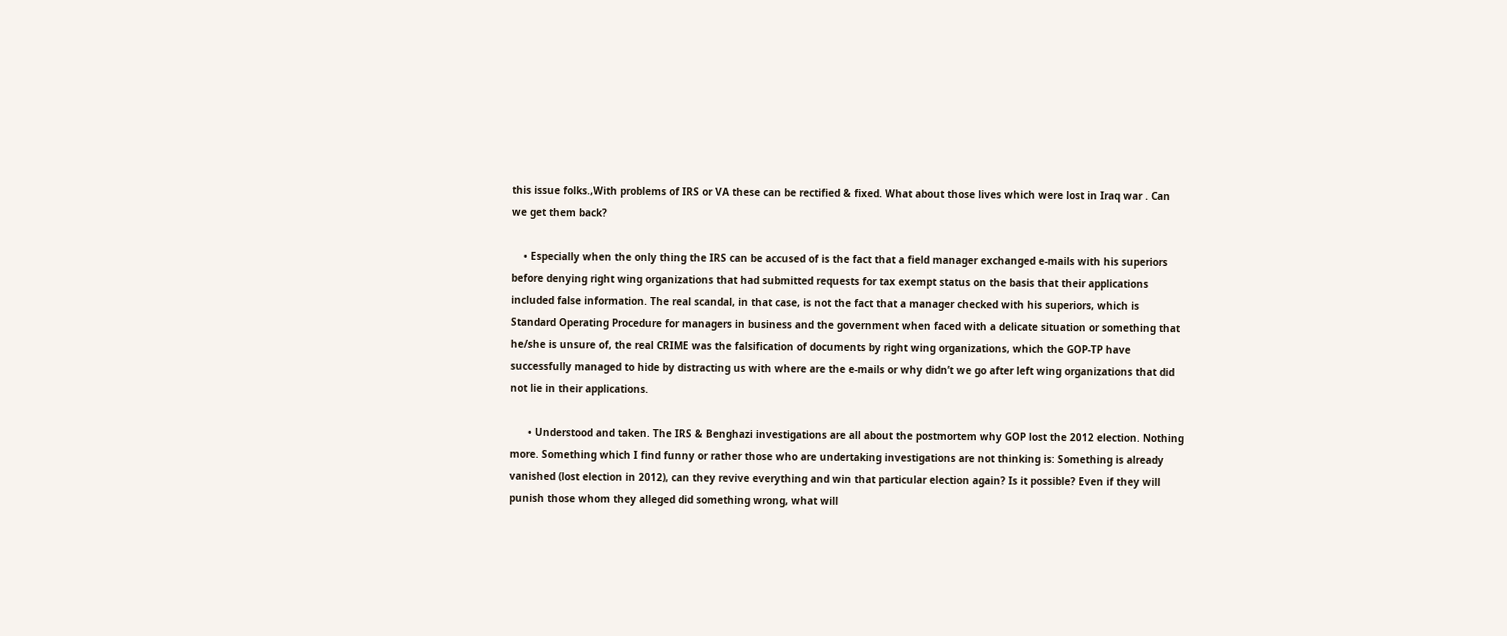this issue folks.,With problems of IRS or VA these can be rectified & fixed. What about those lives which were lost in Iraq war . Can we get them back?

    • Especially when the only thing the IRS can be accused of is the fact that a field manager exchanged e-mails with his superiors before denying right wing organizations that had submitted requests for tax exempt status on the basis that their applications included false information. The real scandal, in that case, is not the fact that a manager checked with his superiors, which is Standard Operating Procedure for managers in business and the government when faced with a delicate situation or something that he/she is unsure of, the real CRIME was the falsification of documents by right wing organizations, which the GOP-TP have successfully managed to hide by distracting us with where are the e-mails or why didn’t we go after left wing organizations that did not lie in their applications.

      • Understood and taken. The IRS & Benghazi investigations are all about the postmortem why GOP lost the 2012 election. Nothing more. Something which I find funny or rather those who are undertaking investigations are not thinking is: Something is already vanished (lost election in 2012), can they revive everything and win that particular election again? Is it possible? Even if they will punish those whom they alleged did something wrong, what will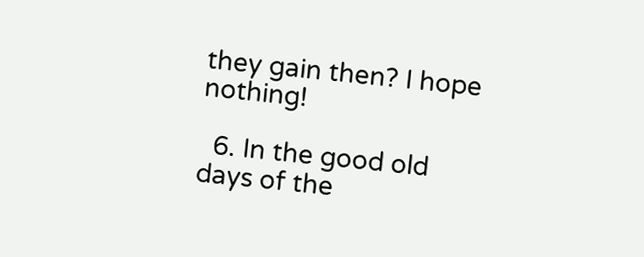they gain then? I hope nothing!

  6. In the good old days of the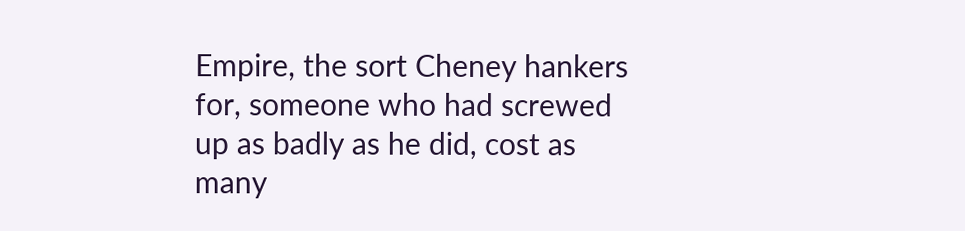Empire, the sort Cheney hankers for, someone who had screwed up as badly as he did, cost as many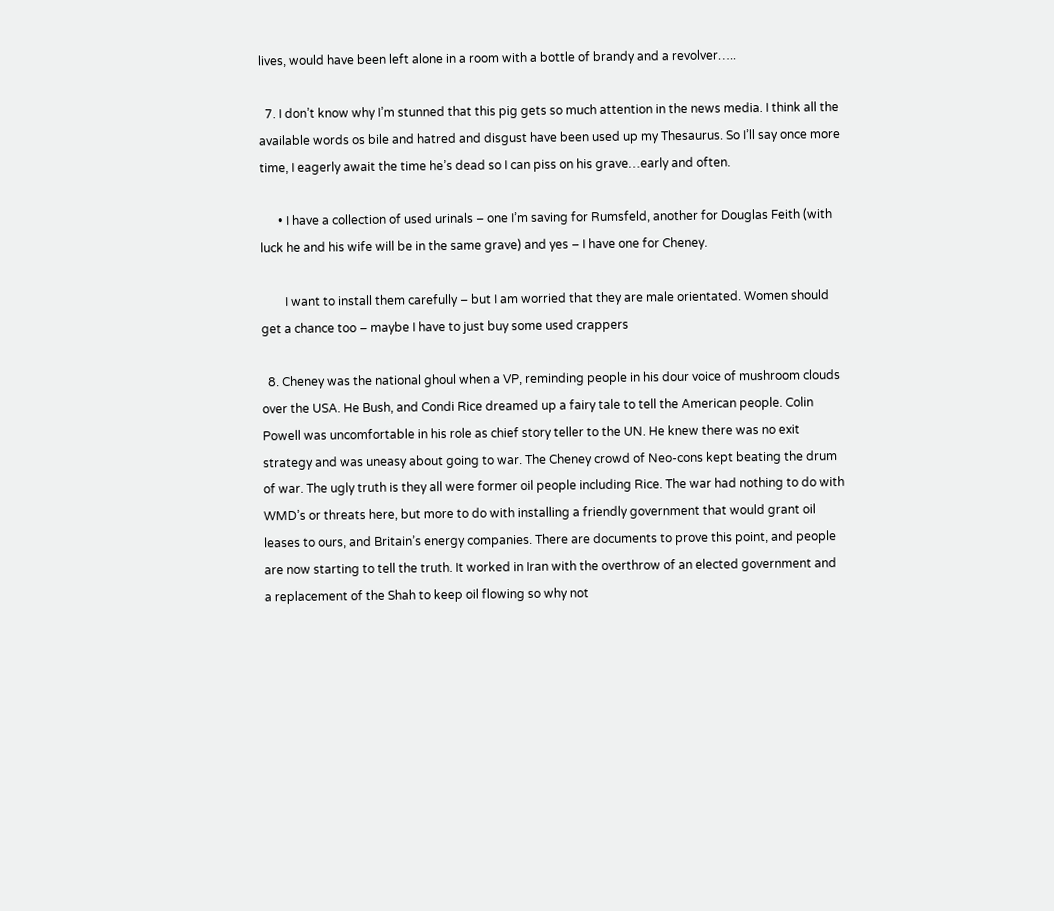lives, would have been left alone in a room with a bottle of brandy and a revolver…..

  7. I don’t know why I’m stunned that this pig gets so much attention in the news media. I think all the available words os bile and hatred and disgust have been used up my Thesaurus. So I’ll say once more time, I eagerly await the time he’s dead so I can piss on his grave…early and often.

      • I have a collection of used urinals – one I’m saving for Rumsfeld, another for Douglas Feith (with luck he and his wife will be in the same grave) and yes – I have one for Cheney.

        I want to install them carefully – but I am worried that they are male orientated. Women should get a chance too – maybe I have to just buy some used crappers

  8. Cheney was the national ghoul when a VP, reminding people in his dour voice of mushroom clouds over the USA. He Bush, and Condi Rice dreamed up a fairy tale to tell the American people. Colin Powell was uncomfortable in his role as chief story teller to the UN. He knew there was no exit strategy and was uneasy about going to war. The Cheney crowd of Neo-cons kept beating the drum of war. The ugly truth is they all were former oil people including Rice. The war had nothing to do with WMD’s or threats here, but more to do with installing a friendly government that would grant oil leases to ours, and Britain’s energy companies. There are documents to prove this point, and people are now starting to tell the truth. It worked in Iran with the overthrow of an elected government and a replacement of the Shah to keep oil flowing so why not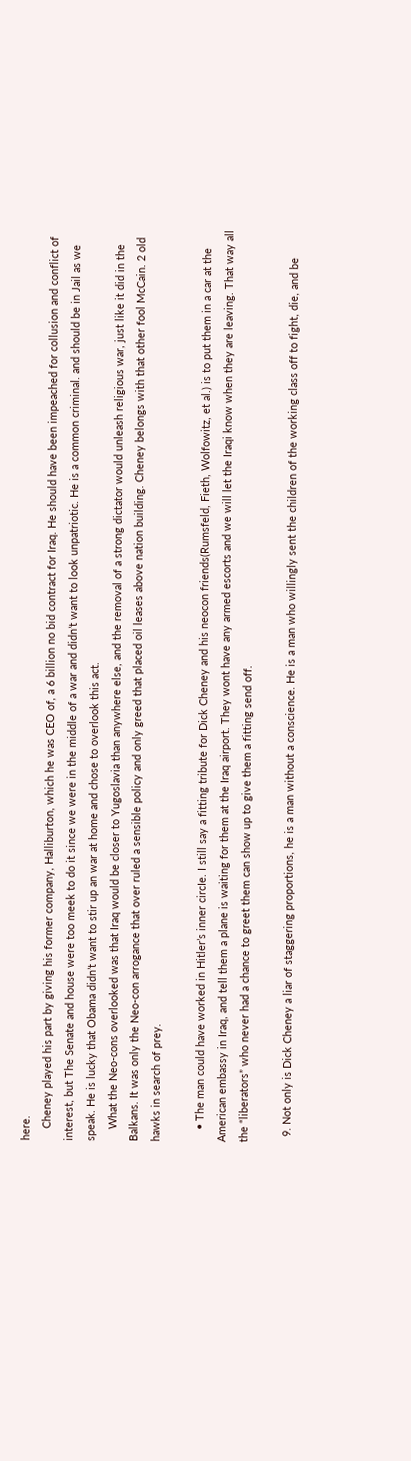here.
    Cheney played his part by giving his former company, Halliburton, which he was CEO of, a 6 billion no bid contract for Iraq. He should have been impeached for collusion and conflict of interest, but The Senate and house were too meek to do it since we were in the middle of a war and didn’t want to look unpatriotic. He is a common criminal. and should be in Jail as we speak. He is lucky that Obama didn’t want to stir up an war at home and chose to overlook this act.
    What the Neo-cons overlooked was that Iraq would be closer to Yugoslavia than anywhere else, and the removal of a strong dictator would unleash religious war, just like it did in the Balkans. It was only the Neo-con arrogance that over ruled a sensible policy and only greed that placed oil leases above nation building. Cheney belongs with that other fool McCain. 2 old hawks in search of prey.

    • The man could have worked in Hitler’s inner circIe. I still say a fitting tribute for Dick Cheney and his neocon friends(Rumsfeld, Fieth, Wolfowitz, et al.) is to put them in a car at the American embassy in Iraq, and tell them a plane is waiting for them at the Iraq airport. They wont have any armed escorts and we will let the Iraqi know when they are leaving. That way all the “liberators” who never had a chance to greet them can show up to give them a fitting send off.

  9. Not only is Dick Cheney a liar of staggering proportions, he is a man without a conscience. He is a man who willingly sent the children of the working class off to fight, die, and be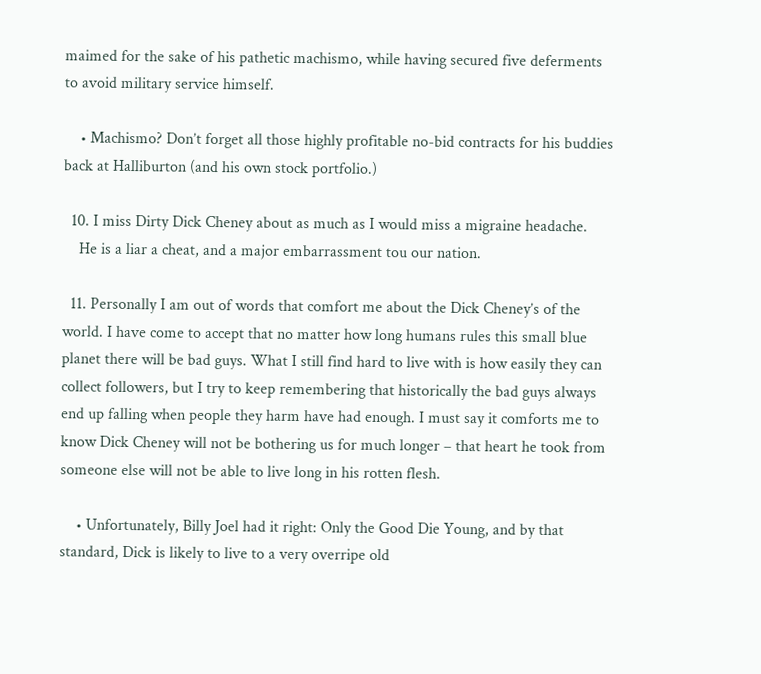maimed for the sake of his pathetic machismo, while having secured five deferments to avoid military service himself.

    • Machismo? Don’t forget all those highly profitable no-bid contracts for his buddies back at Halliburton (and his own stock portfolio.)

  10. I miss Dirty Dick Cheney about as much as I would miss a migraine headache.
    He is a liar a cheat, and a major embarrassment tou our nation.

  11. Personally I am out of words that comfort me about the Dick Cheney’s of the world. I have come to accept that no matter how long humans rules this small blue planet there will be bad guys. What I still find hard to live with is how easily they can collect followers, but I try to keep remembering that historically the bad guys always end up falling when people they harm have had enough. I must say it comforts me to know Dick Cheney will not be bothering us for much longer – that heart he took from someone else will not be able to live long in his rotten flesh.

    • Unfortunately, Billy Joel had it right: Only the Good Die Young, and by that standard, Dick is likely to live to a very overripe old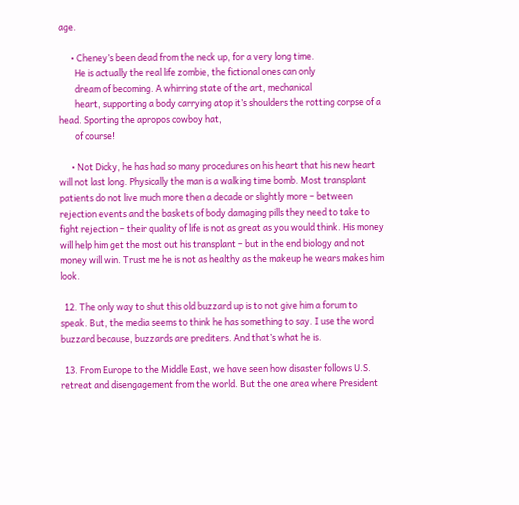age.

      • Cheney’s been dead from the neck up, for a very long time.
        He is actually the real life zombie, the fictional ones can only
        dream of becoming. A whirring state of the art, mechanical
        heart, supporting a body carrying atop it’s shoulders the rotting corpse of a head. Sporting the apropos cowboy hat,
        of course!

      • Not Dicky, he has had so many procedures on his heart that his new heart will not last long. Physically the man is a walking time bomb. Most transplant patients do not live much more then a decade or slightly more – between rejection events and the baskets of body damaging pills they need to take to fight rejection – their quality of life is not as great as you would think. His money will help him get the most out his transplant – but in the end biology and not money will win. Trust me he is not as healthy as the makeup he wears makes him look.

  12. The only way to shut this old buzzard up is to not give him a forum to speak. But, the media seems to think he has something to say. I use the word buzzard because, buzzards are prediters. And that’s what he is.

  13. From Europe to the Middle East, we have seen how disaster follows U.S. retreat and disengagement from the world. But the one area where President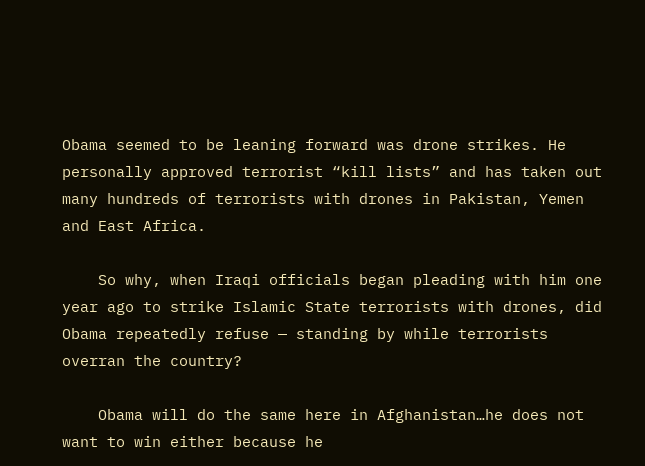Obama seemed to be leaning forward was drone strikes. He personally approved terrorist “kill lists” and has taken out many hundreds of terrorists with drones in Pakistan, Yemen and East Africa.

    So why, when Iraqi officials began pleading with him one year ago to strike Islamic State terrorists with drones, did Obama repeatedly refuse — standing by while terrorists overran the country?

    Obama will do the same here in Afghanistan…he does not want to win either because he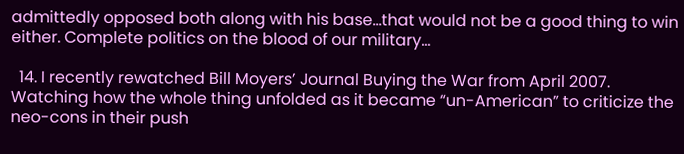admittedly opposed both along with his base…that would not be a good thing to win either. Complete politics on the blood of our military…

  14. I recently rewatched Bill Moyers’ Journal Buying the War from April 2007. Watching how the whole thing unfolded as it became “un-American” to criticize the neo-cons in their push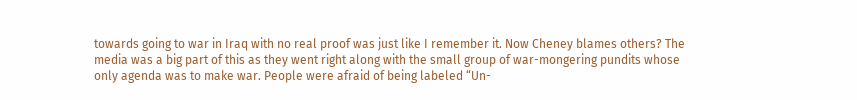towards going to war in Iraq with no real proof was just like I remember it. Now Cheney blames others? The media was a big part of this as they went right along with the small group of war-mongering pundits whose only agenda was to make war. People were afraid of being labeled “Un-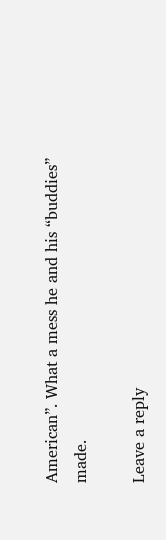American”. What a mess he and his “buddies” made.

Leave a reply